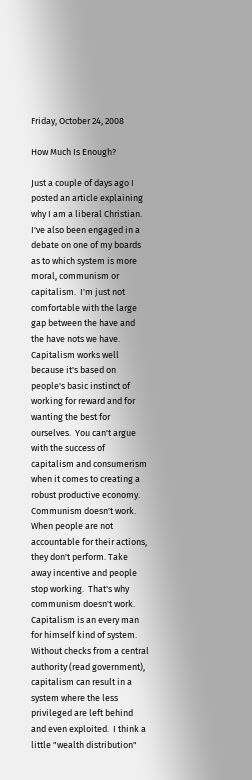Friday, October 24, 2008

How Much Is Enough?

Just a couple of days ago I posted an article explaining why I am a liberal Christian.  I've also been engaged in a debate on one of my boards as to which system is more moral, communism or capitalism.  I'm just not comfortable with the large gap between the have and the have nots we have.  Capitalism works well because it's based on people's basic instinct of working for reward and for wanting the best for ourselves.  You can't argue with the success of capitalism and consumerism when it comes to creating a robust productive economy.  Communism doesn't work.  When people are not accountable for their actions, they don't perform. Take away incentive and people stop working.  That's why communism doesn't work.  Capitalism is an every man for himself kind of system.  Without checks from a central authority (read government), capitalism can result in a system where the less privileged are left behind and even exploited.  I think a little "wealth distribution"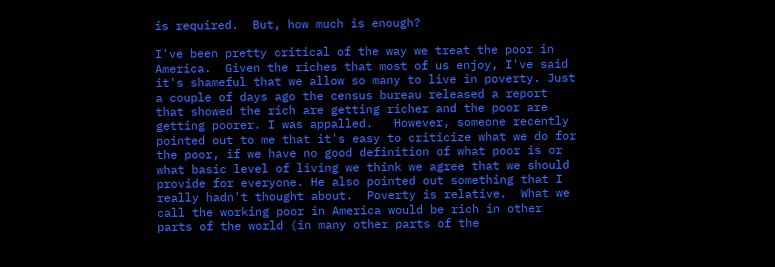is required.  But, how much is enough?

I've been pretty critical of the way we treat the poor in America.  Given the riches that most of us enjoy, I've said it's shameful that we allow so many to live in poverty. Just a couple of days ago the census bureau released a report that showed the rich are getting richer and the poor are getting poorer. I was appalled.   However, someone recently pointed out to me that it's easy to criticize what we do for the poor, if we have no good definition of what poor is or what basic level of living we think we agree that we should provide for everyone. He also pointed out something that I really hadn't thought about.  Poverty is relative.  What we call the working poor in America would be rich in other parts of the world (in many other parts of the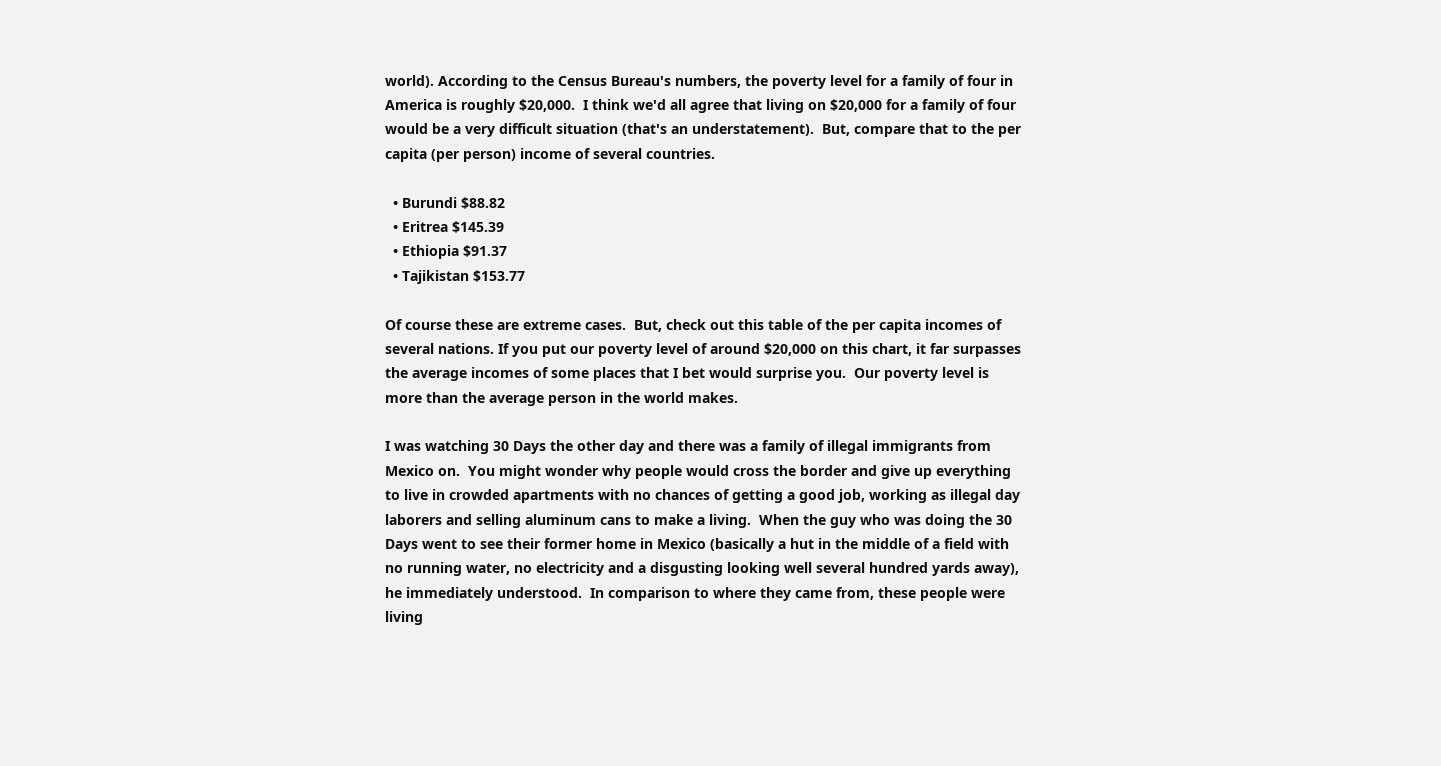world). According to the Census Bureau's numbers, the poverty level for a family of four in America is roughly $20,000.  I think we'd all agree that living on $20,000 for a family of four would be a very difficult situation (that's an understatement).  But, compare that to the per capita (per person) income of several countries.

  • Burundi $88.82
  • Eritrea $145.39
  • Ethiopia $91.37
  • Tajikistan $153.77

Of course these are extreme cases.  But, check out this table of the per capita incomes of several nations. If you put our poverty level of around $20,000 on this chart, it far surpasses the average incomes of some places that I bet would surprise you.  Our poverty level is more than the average person in the world makes.

I was watching 30 Days the other day and there was a family of illegal immigrants from Mexico on.  You might wonder why people would cross the border and give up everything to live in crowded apartments with no chances of getting a good job, working as illegal day laborers and selling aluminum cans to make a living.  When the guy who was doing the 30 Days went to see their former home in Mexico (basically a hut in the middle of a field with no running water, no electricity and a disgusting looking well several hundred yards away), he immediately understood.  In comparison to where they came from, these people were living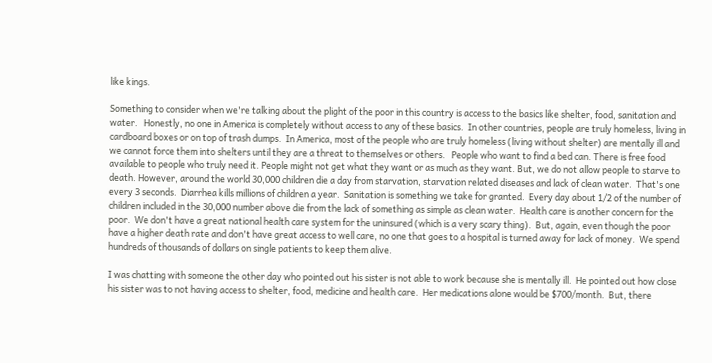like kings.

Something to consider when we're talking about the plight of the poor in this country is access to the basics like shelter, food, sanitation and water.   Honestly, no one in America is completely without access to any of these basics.  In other countries, people are truly homeless, living in cardboard boxes or on top of trash dumps.  In America, most of the people who are truly homeless (living without shelter) are mentally ill and we cannot force them into shelters until they are a threat to themselves or others.   People who want to find a bed can. There is free food available to people who truly need it. People might not get what they want or as much as they want. But, we do not allow people to starve to death. However, around the world 30,000 children die a day from starvation, starvation related diseases and lack of clean water.  That's one every 3 seconds.  Diarrhea kills millions of children a year.  Sanitation is something we take for granted.  Every day about 1/2 of the number of children included in the 30,000 number above die from the lack of something as simple as clean water.  Health care is another concern for the poor.  We don't have a great national health care system for the uninsured (which is a very scary thing).  But, again, even though the poor have a higher death rate and don't have great access to well care, no one that goes to a hospital is turned away for lack of money.  We spend hundreds of thousands of dollars on single patients to keep them alive.

I was chatting with someone the other day who pointed out his sister is not able to work because she is mentally ill.  He pointed out how close his sister was to not having access to shelter, food, medicine and health care.  Her medications alone would be $700/month.  But, there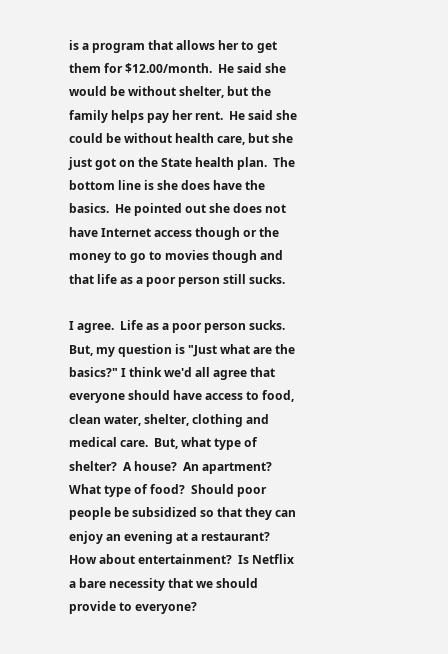is a program that allows her to get them for $12.00/month.  He said she would be without shelter, but the family helps pay her rent.  He said she could be without health care, but she just got on the State health plan.  The bottom line is she does have the basics.  He pointed out she does not have Internet access though or the money to go to movies though and that life as a poor person still sucks.

I agree.  Life as a poor person sucks.  But, my question is "Just what are the basics?" I think we'd all agree that everyone should have access to food, clean water, shelter, clothing and medical care.  But, what type of shelter?  A house?  An apartment?  What type of food?  Should poor people be subsidized so that they can enjoy an evening at a restaurant?  How about entertainment?  Is Netflix a bare necessity that we should provide to everyone?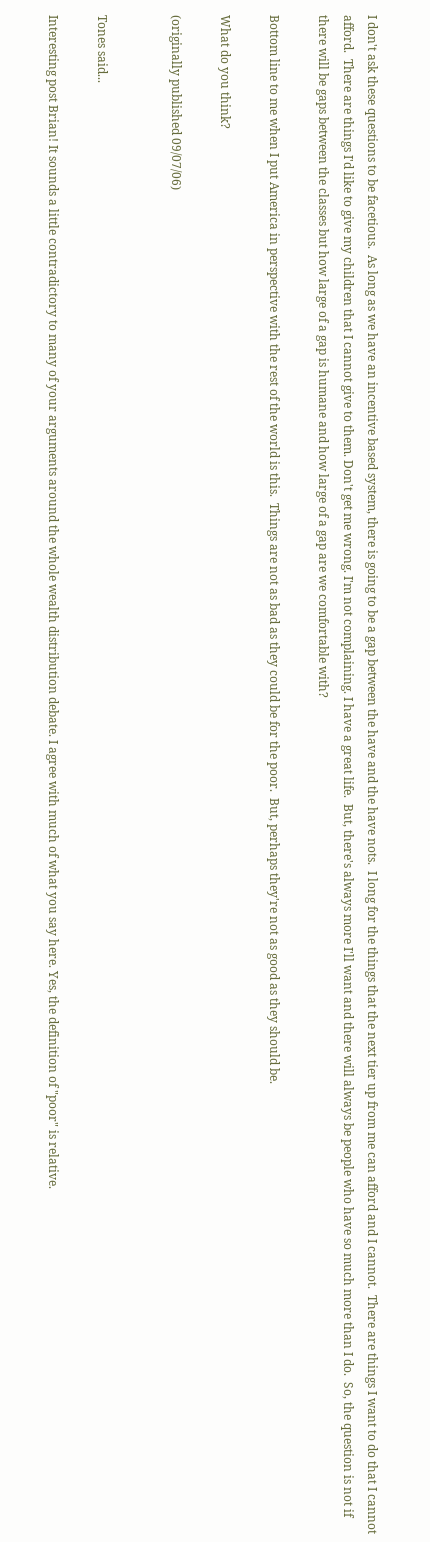I don't ask these questions to be facetious.  As long as we have an incentive based system, there is going to be a gap between the have and the have nots.  I long for the things that the next tier up from me can afford and I cannot.  There are things I want to do that I cannot afford.  There are things I'd like to give my children that I cannot give to them. Don't get me wrong. I'm not complaining. I have a great life.  But, there's always more I'll want and there will always be people who have so much more than I do.  So, the question is not if there will be gaps between the classes but how large of a gap is humane and how large of a gap are we comfortable with?

Bottom line to me when I put America in perspective with the rest of the world is this.  Things are not as bad as they could be for the poor.  But, perhaps they're not as good as they should be.

What do you think?

(originally published 09/07/06)


Tones said...

Interesting post Brian! It sounds a little contradictory to many of your arguments around the whole wealth distribution debate. I agree with much of what you say here. Yes, the definition of "poor" is relative.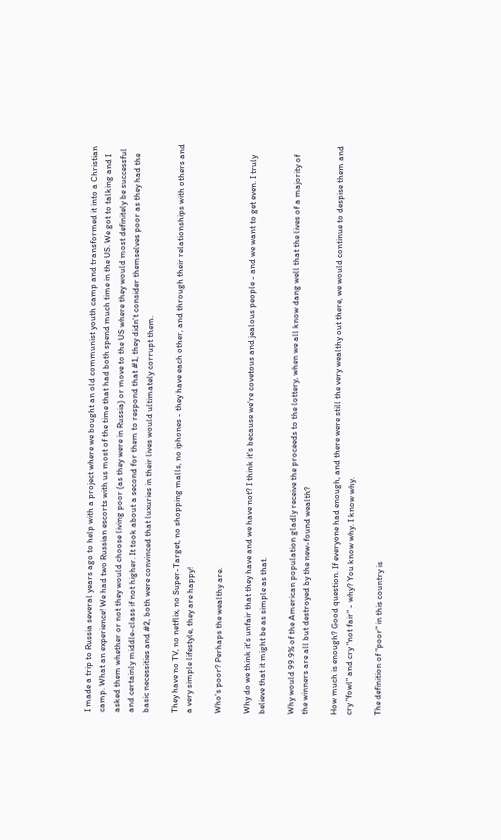I made a trip to Russia several years ago to help with a project where we bought an old communist youth camp and transformed it into a Christian camp. What an experience! We had two Russian escorts with us most of the time that had both spend much time in the US. We got to talking and I asked them whether or not they would choose living poor (as they were in Russia) or move to the US where they would most definitely be successful and certainly middle-class if not higher. It took about a second for them to respond that #1, they didn't consider themselves poor as they had the basic necessities and #2, both were convinced that luxuries in their lives would ultimately corrupt them.

They have no TV, no netflix, no Super-Target, no shopping malls, no iphones - they have each other, and through their relationships with others and a very simple lifestyle, they are happy!

Who's poor? Perhaps the wealthy are.

Why do we think it's unfair that they have and we have not? I think it's because we're covetous and jealous people - and we want to get even. I truly believe that it might be as simple as that.

Why would 99.9% of the American population gladly receive the proceeds to the lottery, when we all know dang well that the lives of a majority of the winners are all but destroyed by the new-found wealth?

How much is enough? Good question. If everyone had enough, and there were still the very wealthy out there, we would continue to despise them and cry "fowl" and cry "not fair" - why? You know why. I know why.

The definition of "poor" in this country is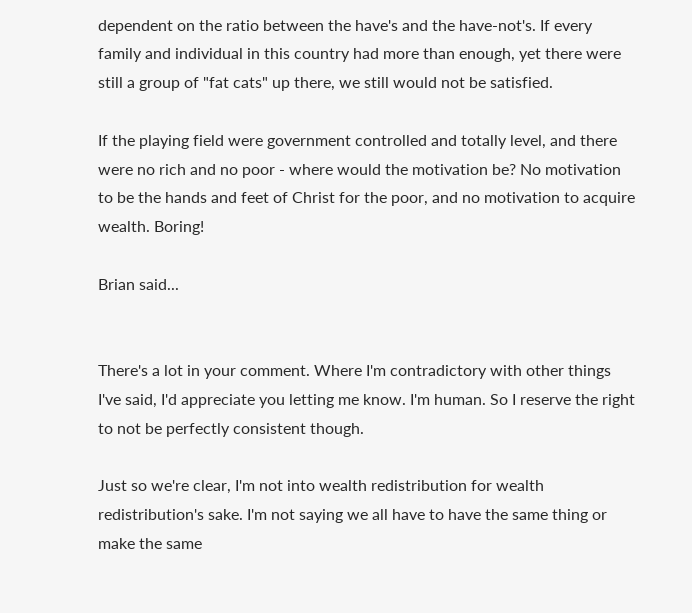dependent on the ratio between the have's and the have-not's. If every family and individual in this country had more than enough, yet there were still a group of "fat cats" up there, we still would not be satisfied.

If the playing field were government controlled and totally level, and there were no rich and no poor - where would the motivation be? No motivation to be the hands and feet of Christ for the poor, and no motivation to acquire wealth. Boring!

Brian said...


There's a lot in your comment. Where I'm contradictory with other things I've said, I'd appreciate you letting me know. I'm human. So I reserve the right to not be perfectly consistent though.

Just so we're clear, I'm not into wealth redistribution for wealth redistribution's sake. I'm not saying we all have to have the same thing or make the same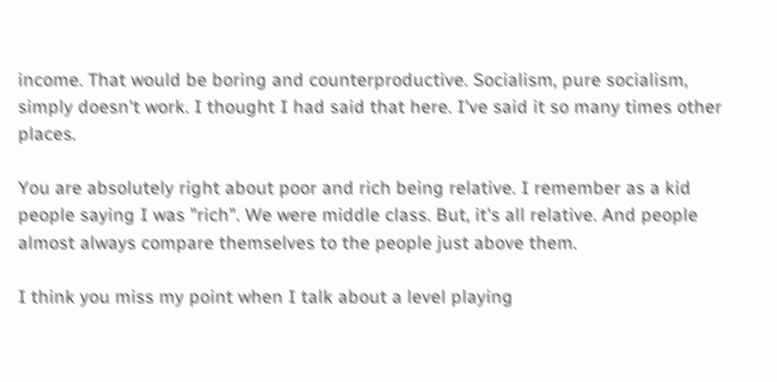income. That would be boring and counterproductive. Socialism, pure socialism, simply doesn't work. I thought I had said that here. I've said it so many times other places.

You are absolutely right about poor and rich being relative. I remember as a kid people saying I was "rich". We were middle class. But, it's all relative. And people almost always compare themselves to the people just above them.

I think you miss my point when I talk about a level playing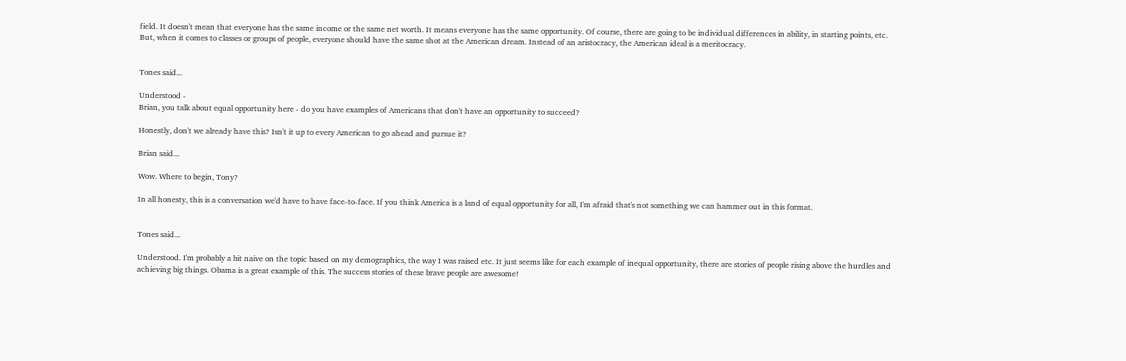field. It doesn't mean that everyone has the same income or the same net worth. It means everyone has the same opportunity. Of course, there are going to be individual differences in ability, in starting points, etc. But, when it comes to classes or groups of people, everyone should have the same shot at the American dream. Instead of an aristocracy, the American ideal is a meritocracy.


Tones said...

Understood -
Brian, you talk about equal opportunity here - do you have examples of Americans that don't have an opportunity to succeed?

Honestly, don't we already have this? Isn't it up to every American to go ahead and pursue it?

Brian said...

Wow. Where to begin, Tony?

In all honesty, this is a conversation we'd have to have face-to-face. If you think America is a land of equal opportunity for all, I'm afraid that's not something we can hammer out in this format.


Tones said...

Understood. I'm probably a bit naive on the topic based on my demographics, the way I was raised etc. It just seems like for each example of inequal opportunity, there are stories of people rising above the hurdles and achieving big things. Obama is a great example of this. The success stories of these brave people are awesome!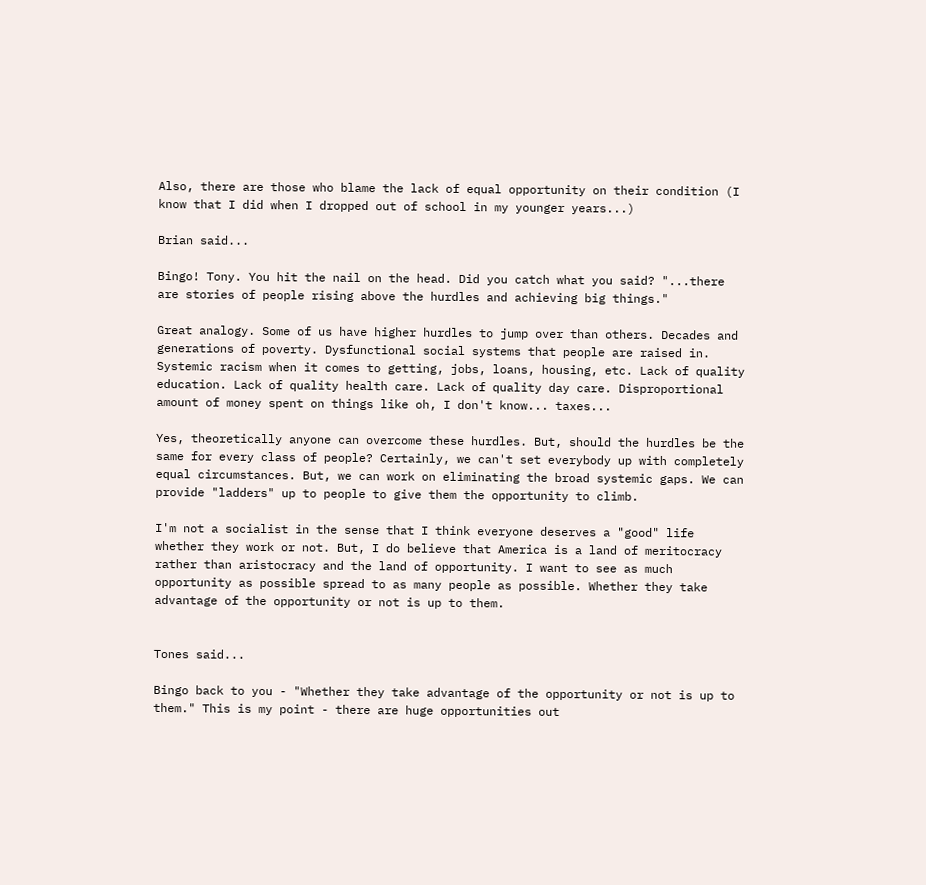Also, there are those who blame the lack of equal opportunity on their condition (I know that I did when I dropped out of school in my younger years...)

Brian said...

Bingo! Tony. You hit the nail on the head. Did you catch what you said? "...there are stories of people rising above the hurdles and achieving big things."

Great analogy. Some of us have higher hurdles to jump over than others. Decades and generations of poverty. Dysfunctional social systems that people are raised in. Systemic racism when it comes to getting, jobs, loans, housing, etc. Lack of quality education. Lack of quality health care. Lack of quality day care. Disproportional amount of money spent on things like oh, I don't know... taxes...

Yes, theoretically anyone can overcome these hurdles. But, should the hurdles be the same for every class of people? Certainly, we can't set everybody up with completely equal circumstances. But, we can work on eliminating the broad systemic gaps. We can provide "ladders" up to people to give them the opportunity to climb.

I'm not a socialist in the sense that I think everyone deserves a "good" life whether they work or not. But, I do believe that America is a land of meritocracy rather than aristocracy and the land of opportunity. I want to see as much opportunity as possible spread to as many people as possible. Whether they take advantage of the opportunity or not is up to them.


Tones said...

Bingo back to you - "Whether they take advantage of the opportunity or not is up to them." This is my point - there are huge opportunities out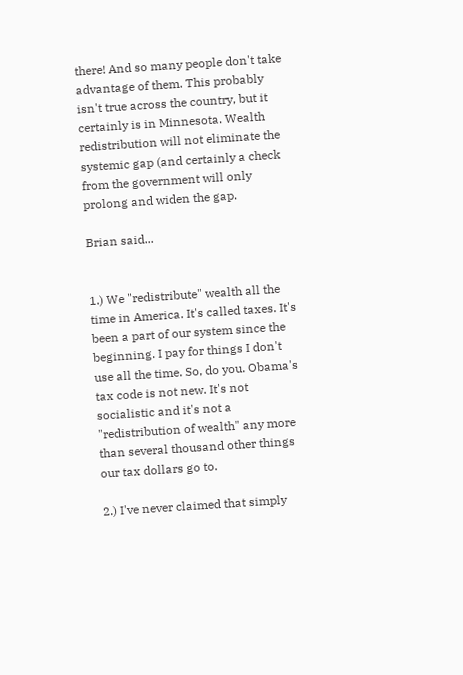there! And so many people don't take advantage of them. This probably isn't true across the country, but it certainly is in Minnesota. Wealth redistribution will not eliminate the systemic gap (and certainly a check from the government will only prolong and widen the gap.

Brian said...


1.) We "redistribute" wealth all the time in America. It's called taxes. It's been a part of our system since the beginning. I pay for things I don't use all the time. So, do you. Obama's tax code is not new. It's not socialistic and it's not a "redistribution of wealth" any more than several thousand other things our tax dollars go to.

2.) I've never claimed that simply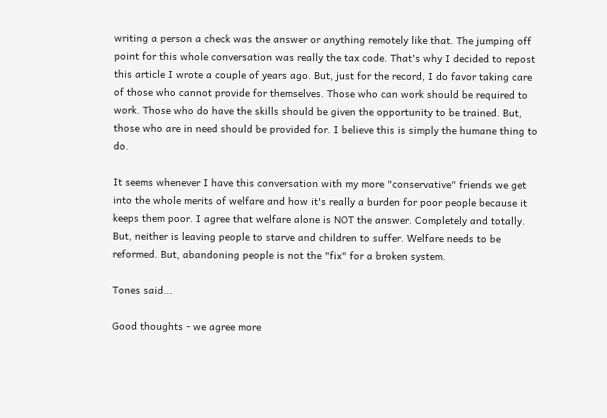writing a person a check was the answer or anything remotely like that. The jumping off point for this whole conversation was really the tax code. That's why I decided to repost this article I wrote a couple of years ago. But, just for the record, I do favor taking care of those who cannot provide for themselves. Those who can work should be required to work. Those who do have the skills should be given the opportunity to be trained. But, those who are in need should be provided for. I believe this is simply the humane thing to do.

It seems whenever I have this conversation with my more "conservative" friends we get into the whole merits of welfare and how it's really a burden for poor people because it keeps them poor. I agree that welfare alone is NOT the answer. Completely and totally. But, neither is leaving people to starve and children to suffer. Welfare needs to be reformed. But, abandoning people is not the "fix" for a broken system.

Tones said...

Good thoughts - we agree more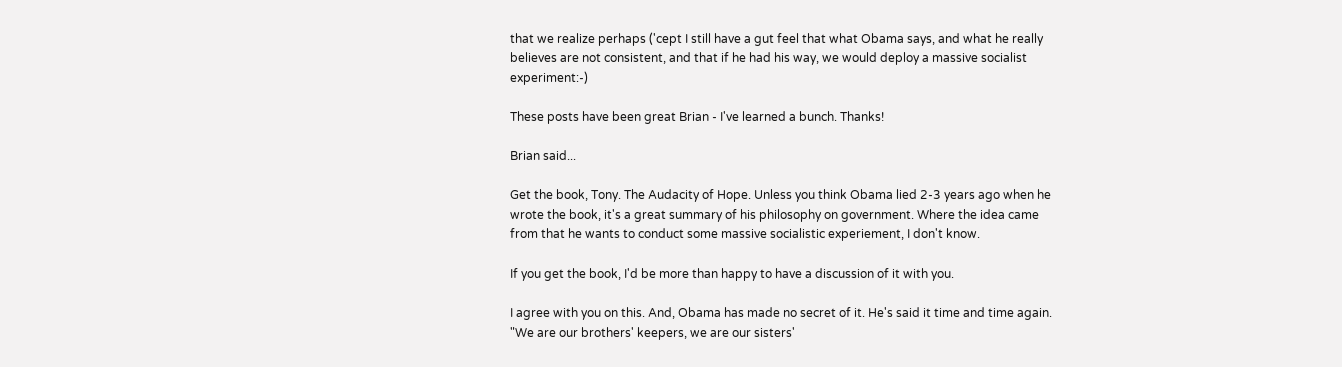that we realize perhaps ('cept I still have a gut feel that what Obama says, and what he really believes are not consistent, and that if he had his way, we would deploy a massive socialist experiment:-)

These posts have been great Brian - I've learned a bunch. Thanks!

Brian said...

Get the book, Tony. The Audacity of Hope. Unless you think Obama lied 2-3 years ago when he wrote the book, it's a great summary of his philosophy on government. Where the idea came from that he wants to conduct some massive socialistic experiement, I don't know.

If you get the book, I'd be more than happy to have a discussion of it with you.

I agree with you on this. And, Obama has made no secret of it. He's said it time and time again. "We are our brothers' keepers, we are our sisters'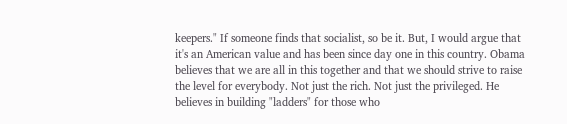keepers." If someone finds that socialist, so be it. But, I would argue that it's an American value and has been since day one in this country. Obama believes that we are all in this together and that we should strive to raise the level for everybody. Not just the rich. Not just the privileged. He believes in building "ladders" for those who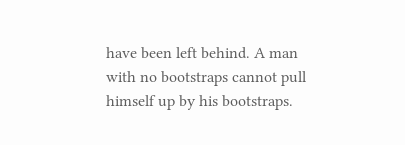have been left behind. A man with no bootstraps cannot pull himself up by his bootstraps.